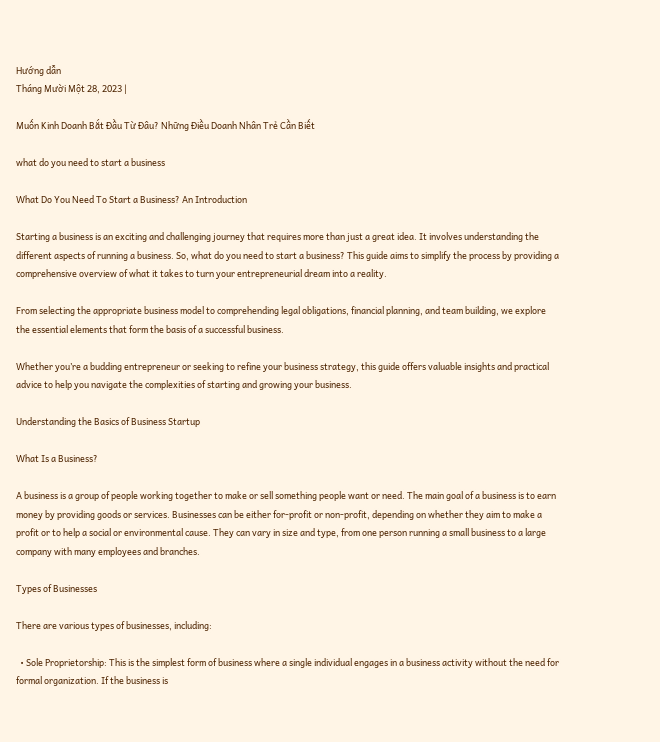Hướng dẫn
Tháng Mười Một 28, 2023 |

Muốn Kinh Doanh Bắt Đầu Từ Đâu? Những Điều Doanh Nhân Trẻ Cần Biết

what do you need to start a business

What Do You Need To Start a Business? An Introduction

Starting a business is an exciting and challenging journey that requires more than just a great idea. It involves understanding the different aspects of running a business. So, what do you need to start a business? This guide aims to simplify the process by providing a comprehensive overview of what it takes to turn your entrepreneurial dream into a reality.

From selecting the appropriate business model to comprehending legal obligations, financial planning, and team building, we explore the essential elements that form the basis of a successful business.

Whether you’re a budding entrepreneur or seeking to refine your business strategy, this guide offers valuable insights and practical advice to help you navigate the complexities of starting and growing your business.

Understanding the Basics of Business Startup

What Is a Business?

A business is a group of people working together to make or sell something people want or need. The main goal of a business is to earn money by providing goods or services. Businesses can be either for-profit or non-profit, depending on whether they aim to make a profit or to help a social or environmental cause. They can vary in size and type, from one person running a small business to a large company with many employees and branches.

Types of Businesses

There are various types of businesses, including:

  • Sole Proprietorship: This is the simplest form of business where a single individual engages in a business activity without the need for formal organization. If the business is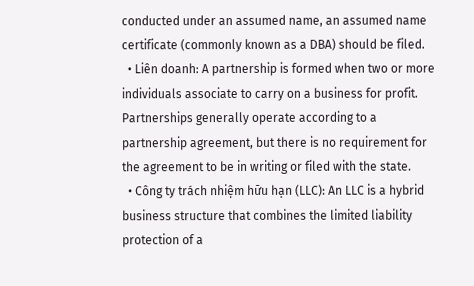conducted under an assumed name, an assumed name certificate (commonly known as a DBA) should be filed.
  • Liên doanh: A partnership is formed when two or more individuals associate to carry on a business for profit. Partnerships generally operate according to a partnership agreement, but there is no requirement for the agreement to be in writing or filed with the state.
  • Công ty trách nhiệm hữu hạn (LLC): An LLC is a hybrid business structure that combines the limited liability protection of a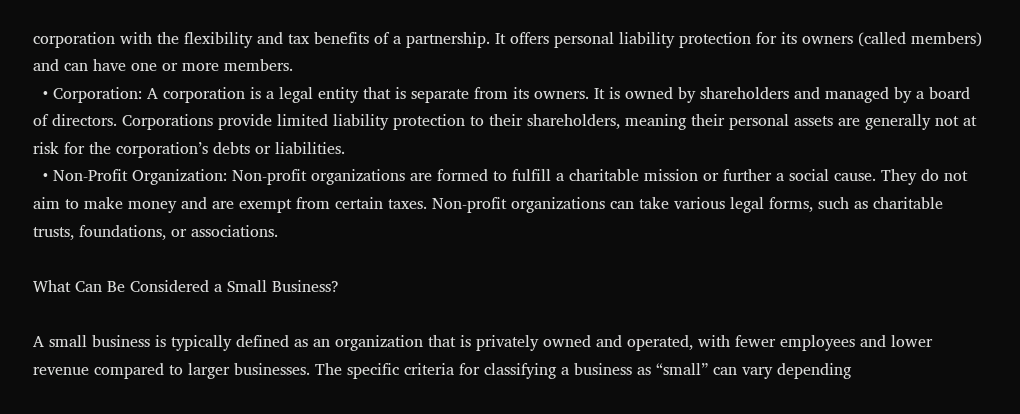corporation with the flexibility and tax benefits of a partnership. It offers personal liability protection for its owners (called members) and can have one or more members.
  • Corporation: A corporation is a legal entity that is separate from its owners. It is owned by shareholders and managed by a board of directors. Corporations provide limited liability protection to their shareholders, meaning their personal assets are generally not at risk for the corporation’s debts or liabilities.
  • Non-Profit Organization: Non-profit organizations are formed to fulfill a charitable mission or further a social cause. They do not aim to make money and are exempt from certain taxes. Non-profit organizations can take various legal forms, such as charitable trusts, foundations, or associations.

What Can Be Considered a Small Business?

A small business is typically defined as an organization that is privately owned and operated, with fewer employees and lower revenue compared to larger businesses. The specific criteria for classifying a business as “small” can vary depending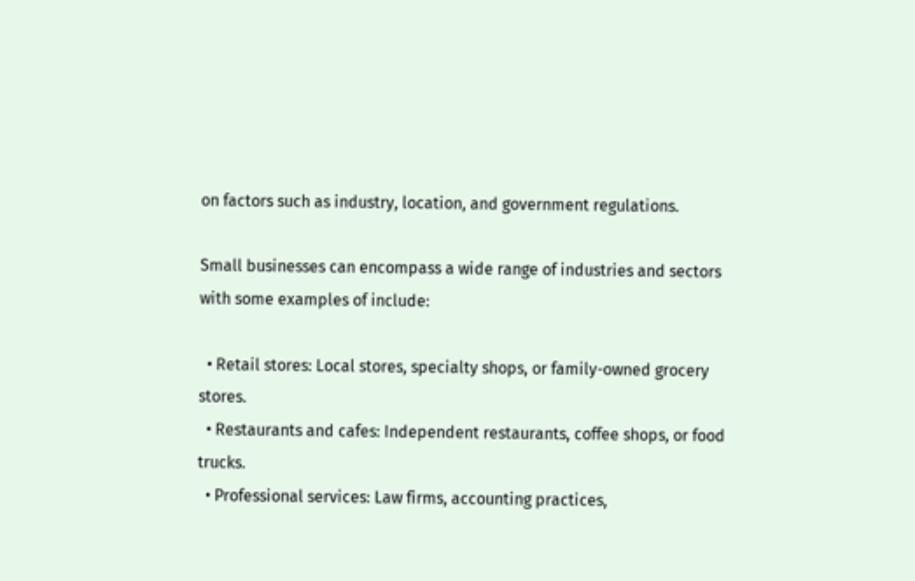on factors such as industry, location, and government regulations.

Small businesses can encompass a wide range of industries and sectors with some examples of include:

  • Retail stores: Local stores, specialty shops, or family-owned grocery stores.
  • Restaurants and cafes: Independent restaurants, coffee shops, or food trucks.
  • Professional services: Law firms, accounting practices,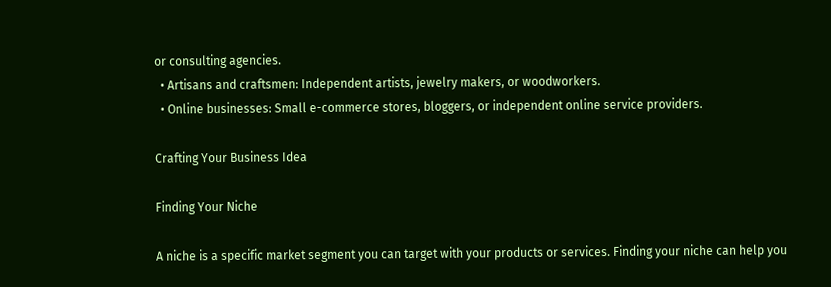or consulting agencies.
  • Artisans and craftsmen: Independent artists, jewelry makers, or woodworkers.
  • Online businesses: Small e-commerce stores, bloggers, or independent online service providers.

Crafting Your Business Idea

Finding Your Niche

A niche is a specific market segment you can target with your products or services. Finding your niche can help you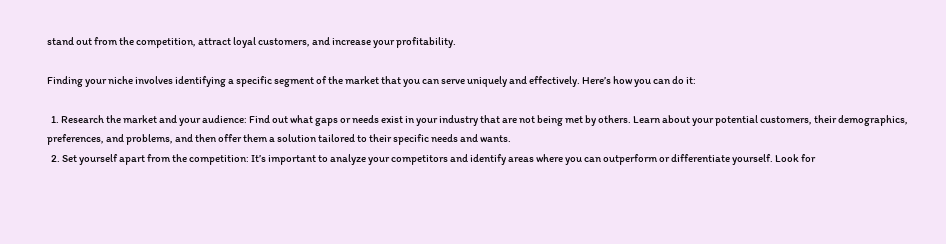stand out from the competition, attract loyal customers, and increase your profitability.

Finding your niche involves identifying a specific segment of the market that you can serve uniquely and effectively. Here’s how you can do it:

  1. Research the market and your audience: Find out what gaps or needs exist in your industry that are not being met by others. Learn about your potential customers, their demographics, preferences, and problems, and then offer them a solution tailored to their specific needs and wants.
  2. Set yourself apart from the competition: It’s important to analyze your competitors and identify areas where you can outperform or differentiate yourself. Look for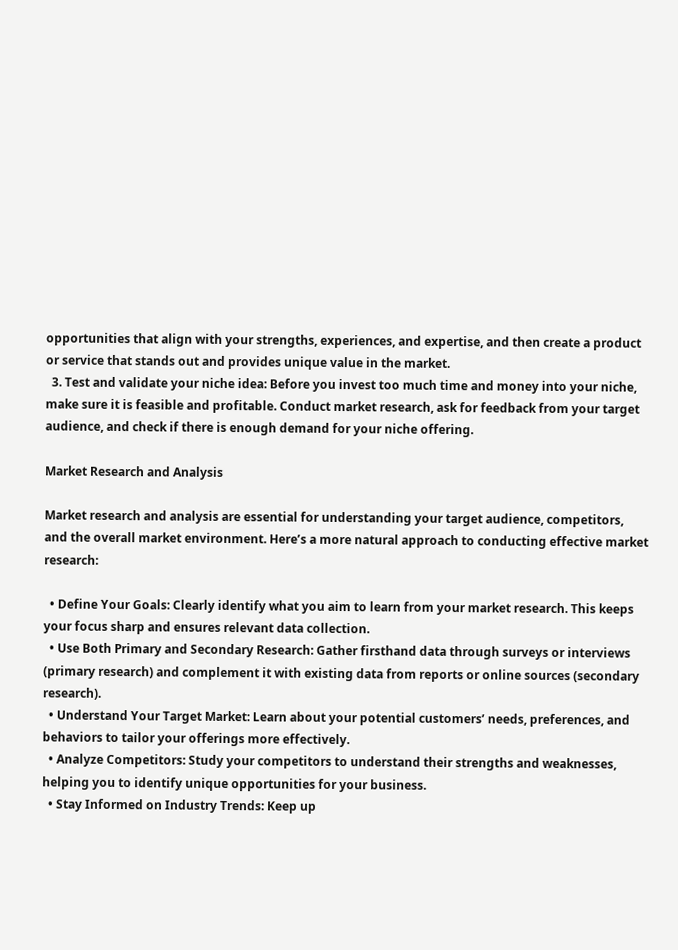opportunities that align with your strengths, experiences, and expertise, and then create a product or service that stands out and provides unique value in the market.
  3. Test and validate your niche idea: Before you invest too much time and money into your niche, make sure it is feasible and profitable. Conduct market research, ask for feedback from your target audience, and check if there is enough demand for your niche offering.

Market Research and Analysis

Market research and analysis are essential for understanding your target audience, competitors, and the overall market environment. Here’s a more natural approach to conducting effective market research:

  • Define Your Goals: Clearly identify what you aim to learn from your market research. This keeps your focus sharp and ensures relevant data collection.
  • Use Both Primary and Secondary Research: Gather firsthand data through surveys or interviews (primary research) and complement it with existing data from reports or online sources (secondary research).
  • Understand Your Target Market: Learn about your potential customers’ needs, preferences, and behaviors to tailor your offerings more effectively.
  • Analyze Competitors: Study your competitors to understand their strengths and weaknesses, helping you to identify unique opportunities for your business.
  • Stay Informed on Industry Trends: Keep up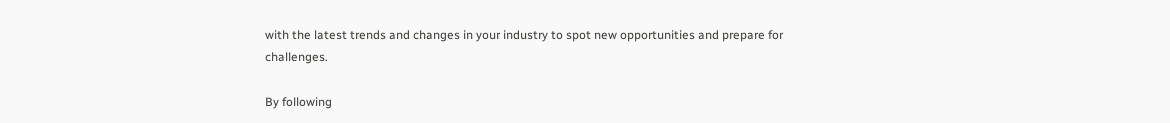with the latest trends and changes in your industry to spot new opportunities and prepare for challenges.

By following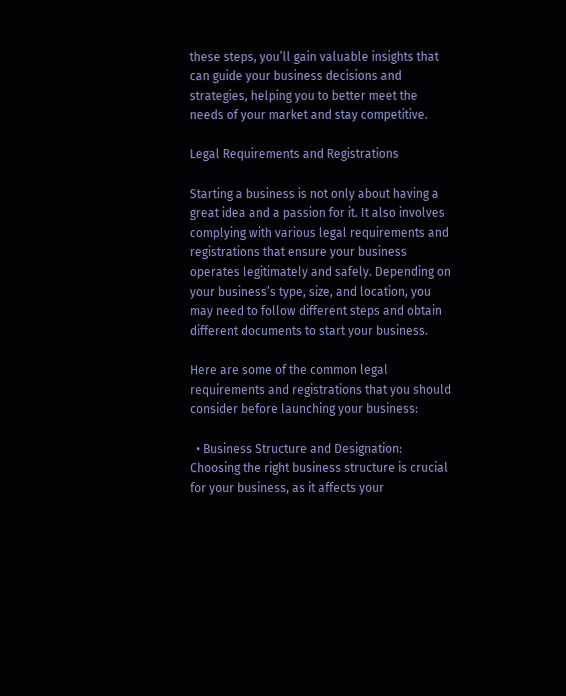these steps, you’ll gain valuable insights that can guide your business decisions and strategies, helping you to better meet the needs of your market and stay competitive.

Legal Requirements and Registrations

Starting a business is not only about having a great idea and a passion for it. It also involves complying with various legal requirements and registrations that ensure your business operates legitimately and safely. Depending on your business’s type, size, and location, you may need to follow different steps and obtain different documents to start your business.

Here are some of the common legal requirements and registrations that you should consider before launching your business:

  • Business Structure and Designation: Choosing the right business structure is crucial for your business, as it affects your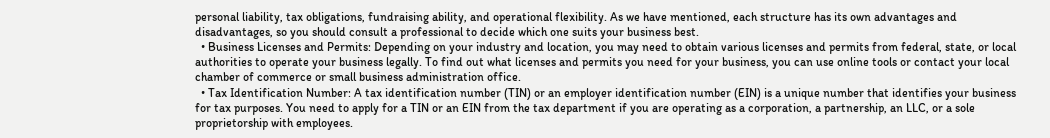personal liability, tax obligations, fundraising ability, and operational flexibility. As we have mentioned, each structure has its own advantages and disadvantages, so you should consult a professional to decide which one suits your business best.
  • Business Licenses and Permits: Depending on your industry and location, you may need to obtain various licenses and permits from federal, state, or local authorities to operate your business legally. To find out what licenses and permits you need for your business, you can use online tools or contact your local chamber of commerce or small business administration office.
  • Tax Identification Number: A tax identification number (TIN) or an employer identification number (EIN) is a unique number that identifies your business for tax purposes. You need to apply for a TIN or an EIN from the tax department if you are operating as a corporation, a partnership, an LLC, or a sole proprietorship with employees.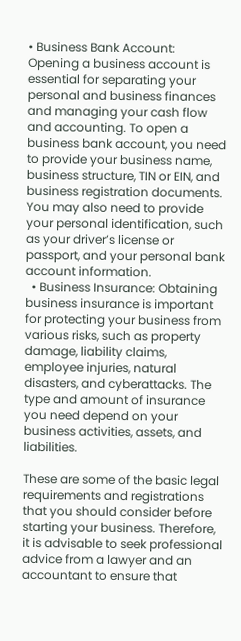• Business Bank Account: Opening a business account is essential for separating your personal and business finances and managing your cash flow and accounting. To open a business bank account, you need to provide your business name, business structure, TIN or EIN, and business registration documents. You may also need to provide your personal identification, such as your driver’s license or passport, and your personal bank account information.
  • Business Insurance: Obtaining business insurance is important for protecting your business from various risks, such as property damage, liability claims, employee injuries, natural disasters, and cyberattacks. The type and amount of insurance you need depend on your business activities, assets, and liabilities.

These are some of the basic legal requirements and registrations that you should consider before starting your business. Therefore, it is advisable to seek professional advice from a lawyer and an accountant to ensure that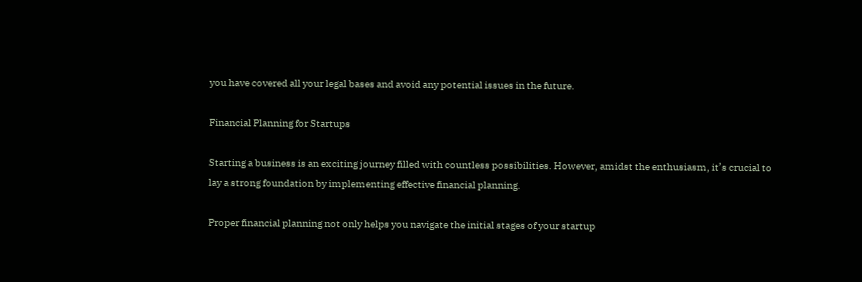you have covered all your legal bases and avoid any potential issues in the future.

Financial Planning for Startups

Starting a business is an exciting journey filled with countless possibilities. However, amidst the enthusiasm, it’s crucial to lay a strong foundation by implementing effective financial planning.

Proper financial planning not only helps you navigate the initial stages of your startup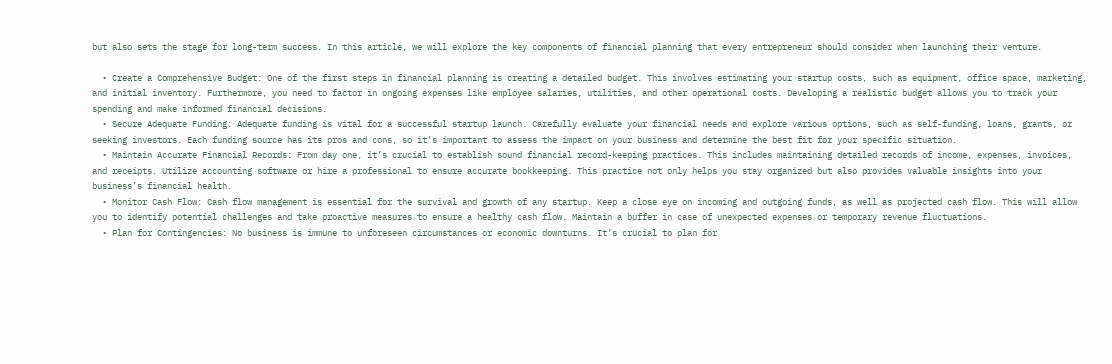but also sets the stage for long-term success. In this article, we will explore the key components of financial planning that every entrepreneur should consider when launching their venture.

  • Create a Comprehensive Budget: One of the first steps in financial planning is creating a detailed budget. This involves estimating your startup costs, such as equipment, office space, marketing, and initial inventory. Furthermore, you need to factor in ongoing expenses like employee salaries, utilities, and other operational costs. Developing a realistic budget allows you to track your spending and make informed financial decisions.
  • Secure Adequate Funding: Adequate funding is vital for a successful startup launch. Carefully evaluate your financial needs and explore various options, such as self-funding, loans, grants, or seeking investors. Each funding source has its pros and cons, so it’s important to assess the impact on your business and determine the best fit for your specific situation.
  • Maintain Accurate Financial Records: From day one, it’s crucial to establish sound financial record-keeping practices. This includes maintaining detailed records of income, expenses, invoices, and receipts. Utilize accounting software or hire a professional to ensure accurate bookkeeping. This practice not only helps you stay organized but also provides valuable insights into your business’s financial health.
  • Monitor Cash Flow: Cash flow management is essential for the survival and growth of any startup. Keep a close eye on incoming and outgoing funds, as well as projected cash flow. This will allow you to identify potential challenges and take proactive measures to ensure a healthy cash flow. Maintain a buffer in case of unexpected expenses or temporary revenue fluctuations.
  • Plan for Contingencies: No business is immune to unforeseen circumstances or economic downturns. It’s crucial to plan for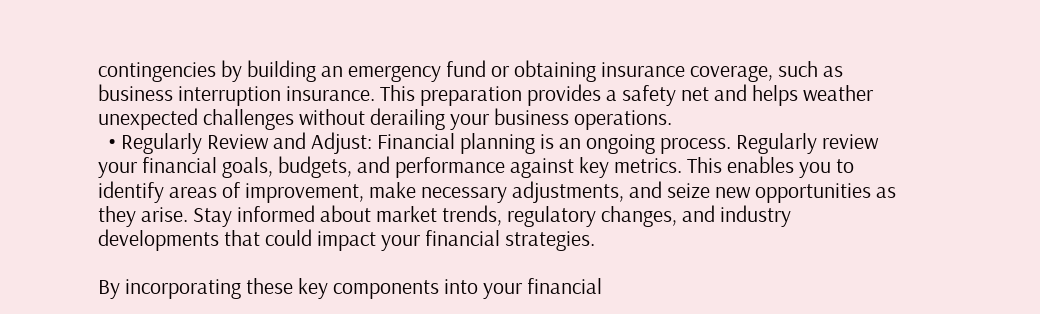contingencies by building an emergency fund or obtaining insurance coverage, such as business interruption insurance. This preparation provides a safety net and helps weather unexpected challenges without derailing your business operations.
  • Regularly Review and Adjust: Financial planning is an ongoing process. Regularly review your financial goals, budgets, and performance against key metrics. This enables you to identify areas of improvement, make necessary adjustments, and seize new opportunities as they arise. Stay informed about market trends, regulatory changes, and industry developments that could impact your financial strategies.

By incorporating these key components into your financial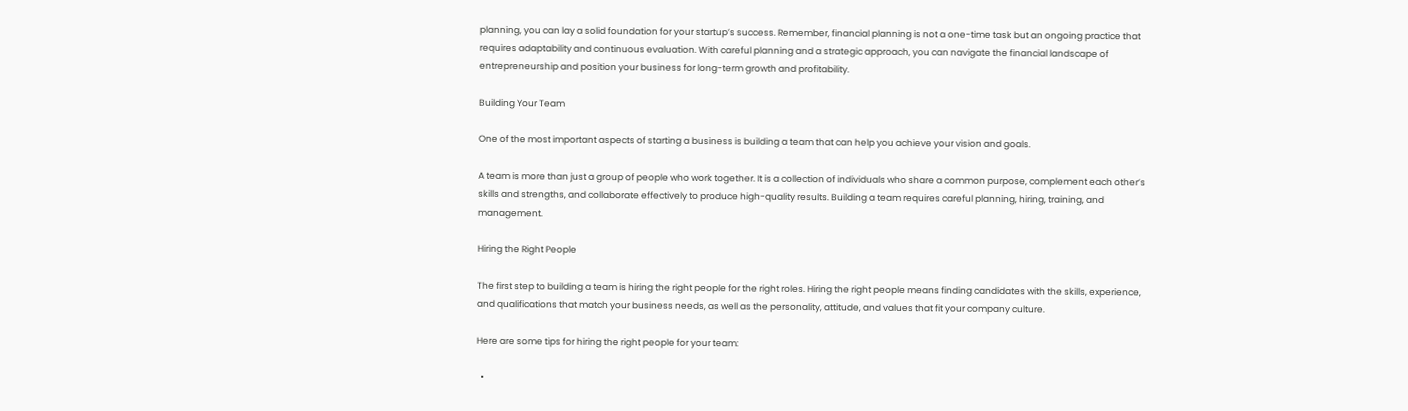planning, you can lay a solid foundation for your startup’s success. Remember, financial planning is not a one-time task but an ongoing practice that requires adaptability and continuous evaluation. With careful planning and a strategic approach, you can navigate the financial landscape of entrepreneurship and position your business for long-term growth and profitability.

Building Your Team

One of the most important aspects of starting a business is building a team that can help you achieve your vision and goals.

A team is more than just a group of people who work together. It is a collection of individuals who share a common purpose, complement each other’s skills and strengths, and collaborate effectively to produce high-quality results. Building a team requires careful planning, hiring, training, and management.

Hiring the Right People

The first step to building a team is hiring the right people for the right roles. Hiring the right people means finding candidates with the skills, experience, and qualifications that match your business needs, as well as the personality, attitude, and values that fit your company culture.

Here are some tips for hiring the right people for your team:

  •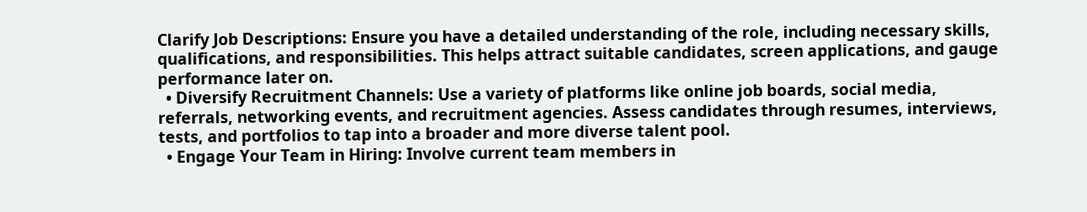Clarify Job Descriptions: Ensure you have a detailed understanding of the role, including necessary skills, qualifications, and responsibilities. This helps attract suitable candidates, screen applications, and gauge performance later on.
  • Diversify Recruitment Channels: Use a variety of platforms like online job boards, social media, referrals, networking events, and recruitment agencies. Assess candidates through resumes, interviews, tests, and portfolios to tap into a broader and more diverse talent pool.
  • Engage Your Team in Hiring: Involve current team members in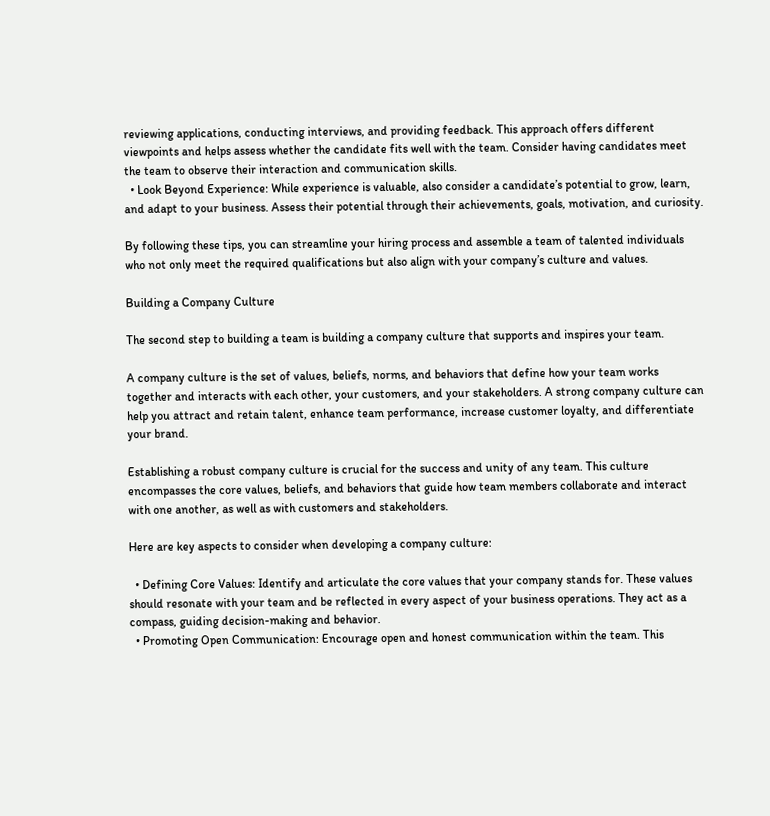reviewing applications, conducting interviews, and providing feedback. This approach offers different viewpoints and helps assess whether the candidate fits well with the team. Consider having candidates meet the team to observe their interaction and communication skills.
  • Look Beyond Experience: While experience is valuable, also consider a candidate’s potential to grow, learn, and adapt to your business. Assess their potential through their achievements, goals, motivation, and curiosity.

By following these tips, you can streamline your hiring process and assemble a team of talented individuals who not only meet the required qualifications but also align with your company’s culture and values.

Building a Company Culture

The second step to building a team is building a company culture that supports and inspires your team.

A company culture is the set of values, beliefs, norms, and behaviors that define how your team works together and interacts with each other, your customers, and your stakeholders. A strong company culture can help you attract and retain talent, enhance team performance, increase customer loyalty, and differentiate your brand.

Establishing a robust company culture is crucial for the success and unity of any team. This culture encompasses the core values, beliefs, and behaviors that guide how team members collaborate and interact with one another, as well as with customers and stakeholders.

Here are key aspects to consider when developing a company culture:

  • Defining Core Values: Identify and articulate the core values that your company stands for. These values should resonate with your team and be reflected in every aspect of your business operations. They act as a compass, guiding decision-making and behavior.
  • Promoting Open Communication: Encourage open and honest communication within the team. This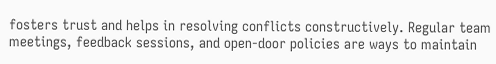fosters trust and helps in resolving conflicts constructively. Regular team meetings, feedback sessions, and open-door policies are ways to maintain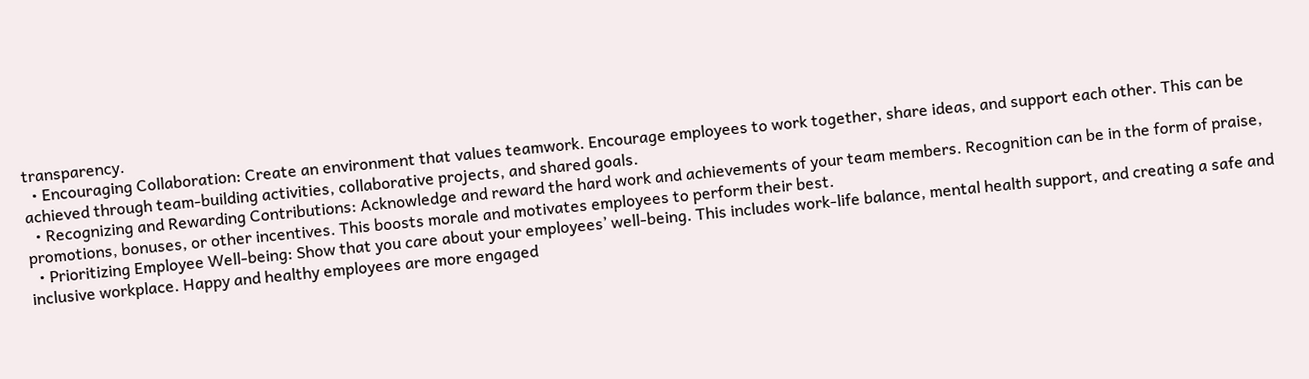transparency.
  • Encouraging Collaboration: Create an environment that values teamwork. Encourage employees to work together, share ideas, and support each other. This can be achieved through team-building activities, collaborative projects, and shared goals.
  • Recognizing and Rewarding Contributions: Acknowledge and reward the hard work and achievements of your team members. Recognition can be in the form of praise, promotions, bonuses, or other incentives. This boosts morale and motivates employees to perform their best.
  • Prioritizing Employee Well-being: Show that you care about your employees’ well-being. This includes work-life balance, mental health support, and creating a safe and inclusive workplace. Happy and healthy employees are more engaged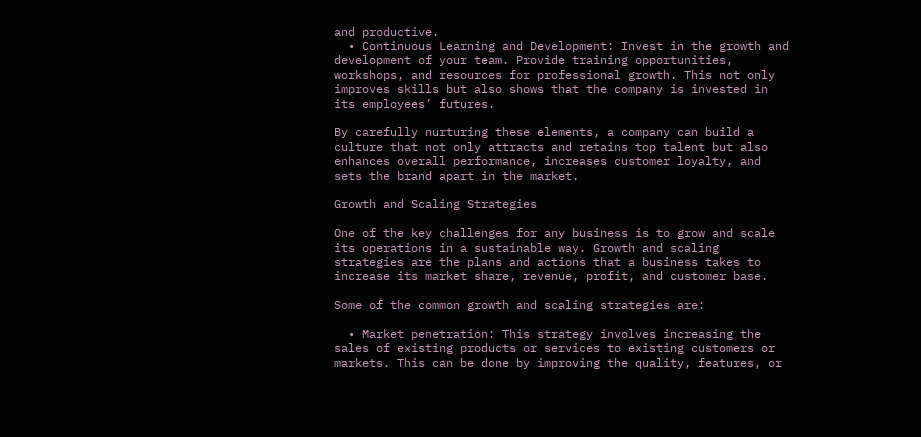and productive.
  • Continuous Learning and Development: Invest in the growth and development of your team. Provide training opportunities, workshops, and resources for professional growth. This not only improves skills but also shows that the company is invested in its employees’ futures.

By carefully nurturing these elements, a company can build a culture that not only attracts and retains top talent but also enhances overall performance, increases customer loyalty, and sets the brand apart in the market.

Growth and Scaling Strategies

One of the key challenges for any business is to grow and scale its operations in a sustainable way. Growth and scaling strategies are the plans and actions that a business takes to increase its market share, revenue, profit, and customer base.

Some of the common growth and scaling strategies are:

  • Market penetration: This strategy involves increasing the sales of existing products or services to existing customers or markets. This can be done by improving the quality, features, or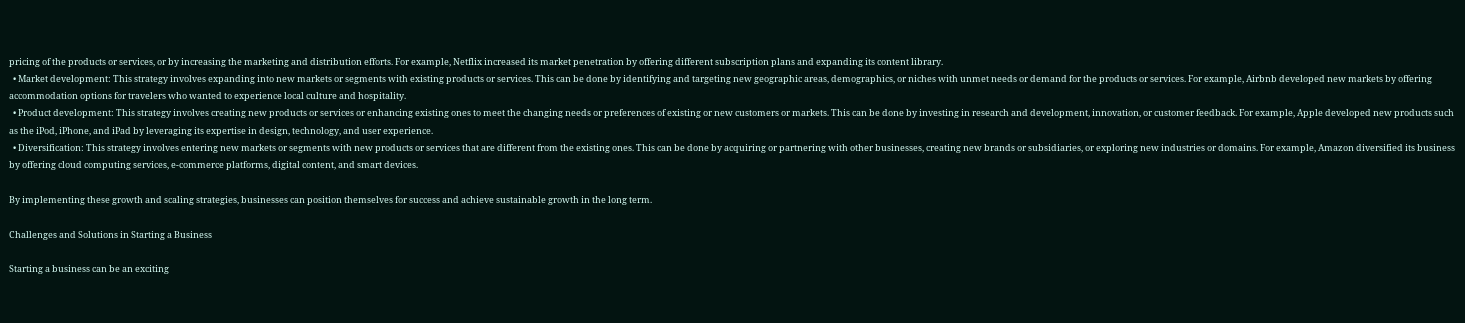pricing of the products or services, or by increasing the marketing and distribution efforts. For example, Netflix increased its market penetration by offering different subscription plans and expanding its content library.
  • Market development: This strategy involves expanding into new markets or segments with existing products or services. This can be done by identifying and targeting new geographic areas, demographics, or niches with unmet needs or demand for the products or services. For example, Airbnb developed new markets by offering accommodation options for travelers who wanted to experience local culture and hospitality.
  • Product development: This strategy involves creating new products or services or enhancing existing ones to meet the changing needs or preferences of existing or new customers or markets. This can be done by investing in research and development, innovation, or customer feedback. For example, Apple developed new products such as the iPod, iPhone, and iPad by leveraging its expertise in design, technology, and user experience.
  • Diversification: This strategy involves entering new markets or segments with new products or services that are different from the existing ones. This can be done by acquiring or partnering with other businesses, creating new brands or subsidiaries, or exploring new industries or domains. For example, Amazon diversified its business by offering cloud computing services, e-commerce platforms, digital content, and smart devices.

By implementing these growth and scaling strategies, businesses can position themselves for success and achieve sustainable growth in the long term.

Challenges and Solutions in Starting a Business

Starting a business can be an exciting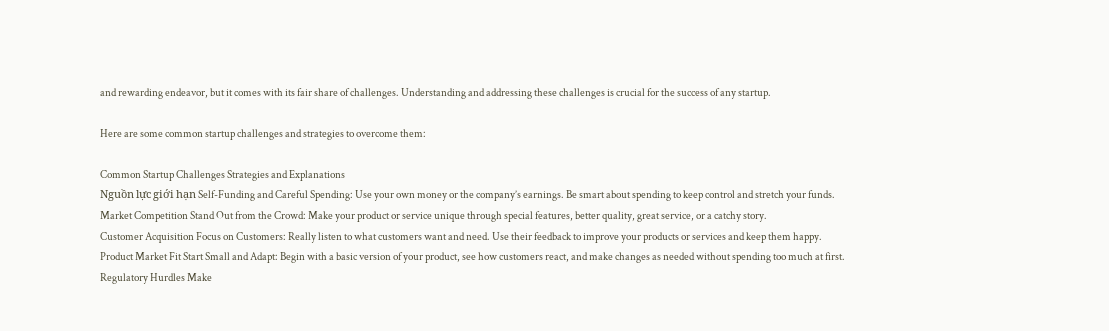and rewarding endeavor, but it comes with its fair share of challenges. Understanding and addressing these challenges is crucial for the success of any startup.

Here are some common startup challenges and strategies to overcome them:

Common Startup Challenges Strategies and Explanations
Nguồn lực giới hạn Self-Funding and Careful Spending: Use your own money or the company’s earnings. Be smart about spending to keep control and stretch your funds.
Market Competition Stand Out from the Crowd: Make your product or service unique through special features, better quality, great service, or a catchy story.
Customer Acquisition Focus on Customers: Really listen to what customers want and need. Use their feedback to improve your products or services and keep them happy.
Product Market Fit Start Small and Adapt: Begin with a basic version of your product, see how customers react, and make changes as needed without spending too much at first.
Regulatory Hurdles Make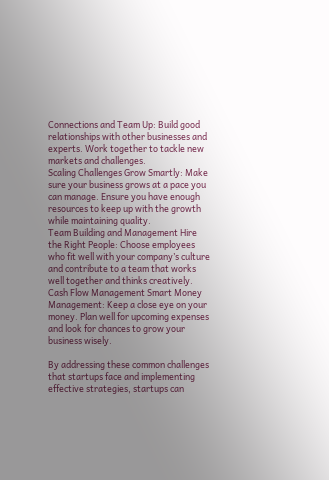Connections and Team Up: Build good relationships with other businesses and experts. Work together to tackle new markets and challenges.
Scaling Challenges Grow Smartly: Make sure your business grows at a pace you can manage. Ensure you have enough resources to keep up with the growth while maintaining quality.
Team Building and Management Hire the Right People: Choose employees who fit well with your company’s culture and contribute to a team that works well together and thinks creatively.
Cash Flow Management Smart Money Management: Keep a close eye on your money. Plan well for upcoming expenses and look for chances to grow your business wisely.

By addressing these common challenges that startups face and implementing effective strategies, startups can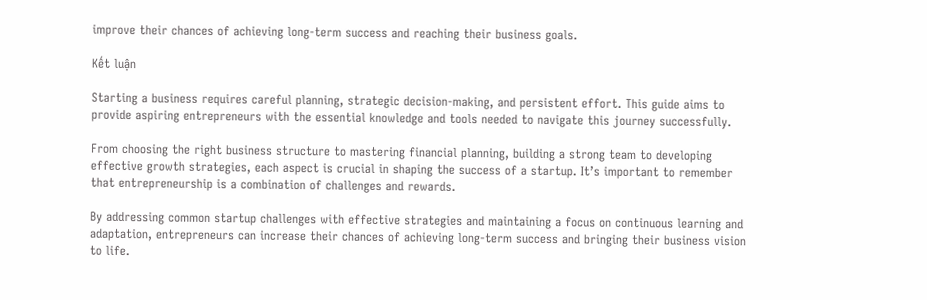improve their chances of achieving long-term success and reaching their business goals.

Kết luận

Starting a business requires careful planning, strategic decision-making, and persistent effort. This guide aims to provide aspiring entrepreneurs with the essential knowledge and tools needed to navigate this journey successfully.

From choosing the right business structure to mastering financial planning, building a strong team to developing effective growth strategies, each aspect is crucial in shaping the success of a startup. It’s important to remember that entrepreneurship is a combination of challenges and rewards.

By addressing common startup challenges with effective strategies and maintaining a focus on continuous learning and adaptation, entrepreneurs can increase their chances of achieving long-term success and bringing their business vision to life.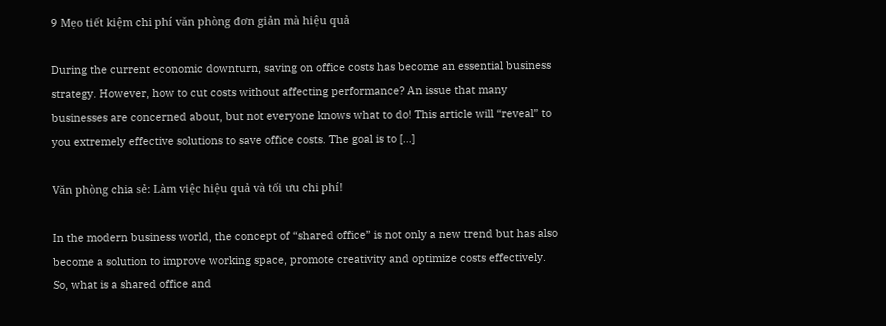9 Mẹo tiết kiệm chi phí văn phòng đơn giản mà hiệu quả

During the current economic downturn, saving on office costs has become an essential business strategy. However, how to cut costs without affecting performance? An issue that many businesses are concerned about, but not everyone knows what to do! This article will “reveal” to you extremely effective solutions to save office costs. The goal is to […]

Văn phòng chia sẻ: Làm việc hiệu quả và tối ưu chi phí!

In the modern business world, the concept of “shared office” is not only a new trend but has also become a solution to improve working space, promote creativity and optimize costs effectively. So, what is a shared office and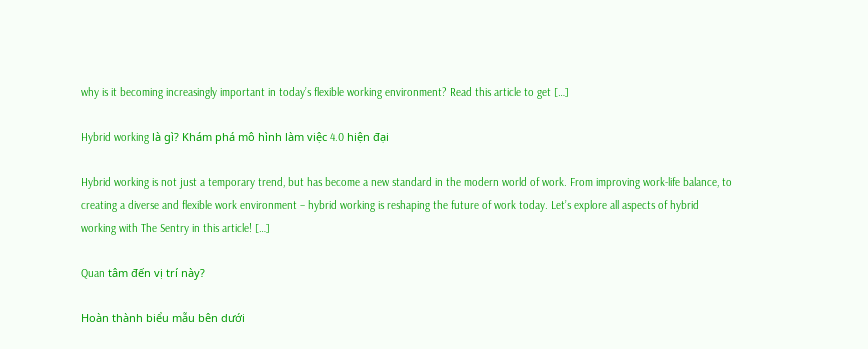why is it becoming increasingly important in today’s flexible working environment? Read this article to get […]

Hybrid working là gì? Khám phá mô hình làm việc 4.0 hiện đại

Hybrid working is not just a temporary trend, but has become a new standard in the modern world of work. From improving work-life balance, to creating a diverse and flexible work environment – hybrid working is reshaping the future of work today. Let’s explore all aspects of hybrid working with The Sentry in this article! […]

Quan tâm đến vị trí này?

Hoàn thành biểu mẫu bên dưới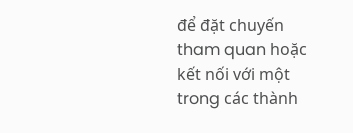để đặt chuyến tham quan hoặc kết nối với một trong các thành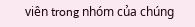viên trong nhóm của chúng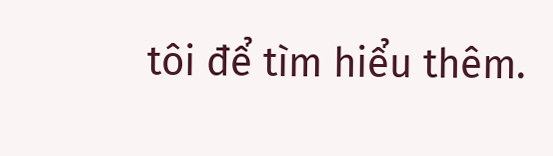tôi để tìm hiểu thêm.